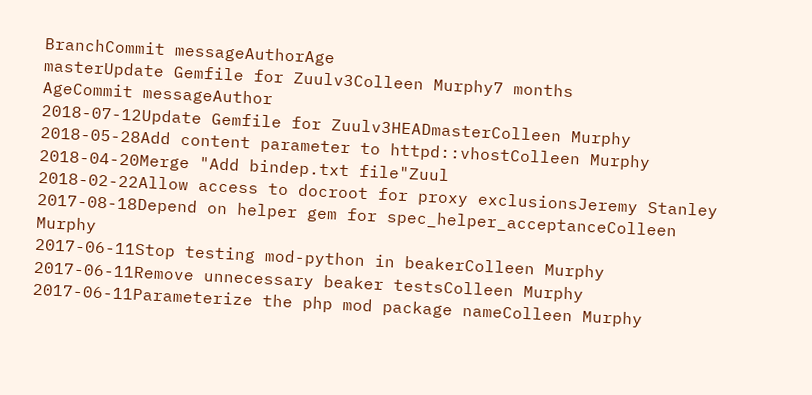BranchCommit messageAuthorAge
masterUpdate Gemfile for Zuulv3Colleen Murphy7 months
AgeCommit messageAuthor
2018-07-12Update Gemfile for Zuulv3HEADmasterColleen Murphy
2018-05-28Add content parameter to httpd::vhostColleen Murphy
2018-04-20Merge "Add bindep.txt file"Zuul
2018-02-22Allow access to docroot for proxy exclusionsJeremy Stanley
2017-08-18Depend on helper gem for spec_helper_acceptanceColleen Murphy
2017-06-11Stop testing mod-python in beakerColleen Murphy
2017-06-11Remove unnecessary beaker testsColleen Murphy
2017-06-11Parameterize the php mod package nameColleen Murphy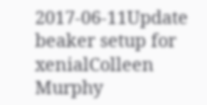2017-06-11Update beaker setup for xenialColleen Murphy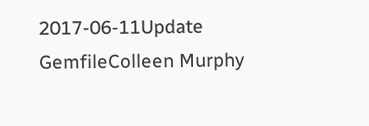2017-06-11Update GemfileColleen Murphy